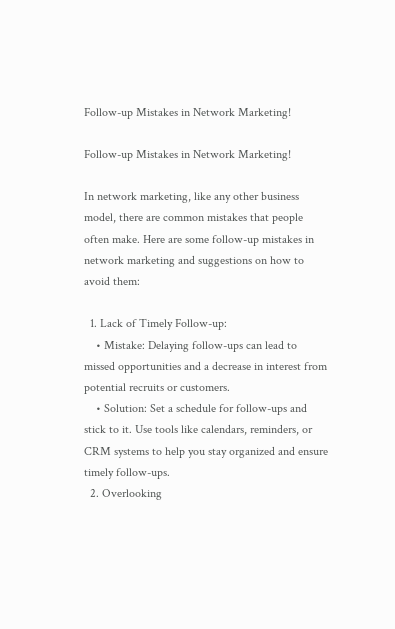Follow-up Mistakes in Network Marketing!

Follow-up Mistakes in Network Marketing!

In network marketing, like any other business model, there are common mistakes that people often make. Here are some follow-up mistakes in network marketing and suggestions on how to avoid them:

  1. Lack of Timely Follow-up:
    • Mistake: Delaying follow-ups can lead to missed opportunities and a decrease in interest from potential recruits or customers.
    • Solution: Set a schedule for follow-ups and stick to it. Use tools like calendars, reminders, or CRM systems to help you stay organized and ensure timely follow-ups.
  2. Overlooking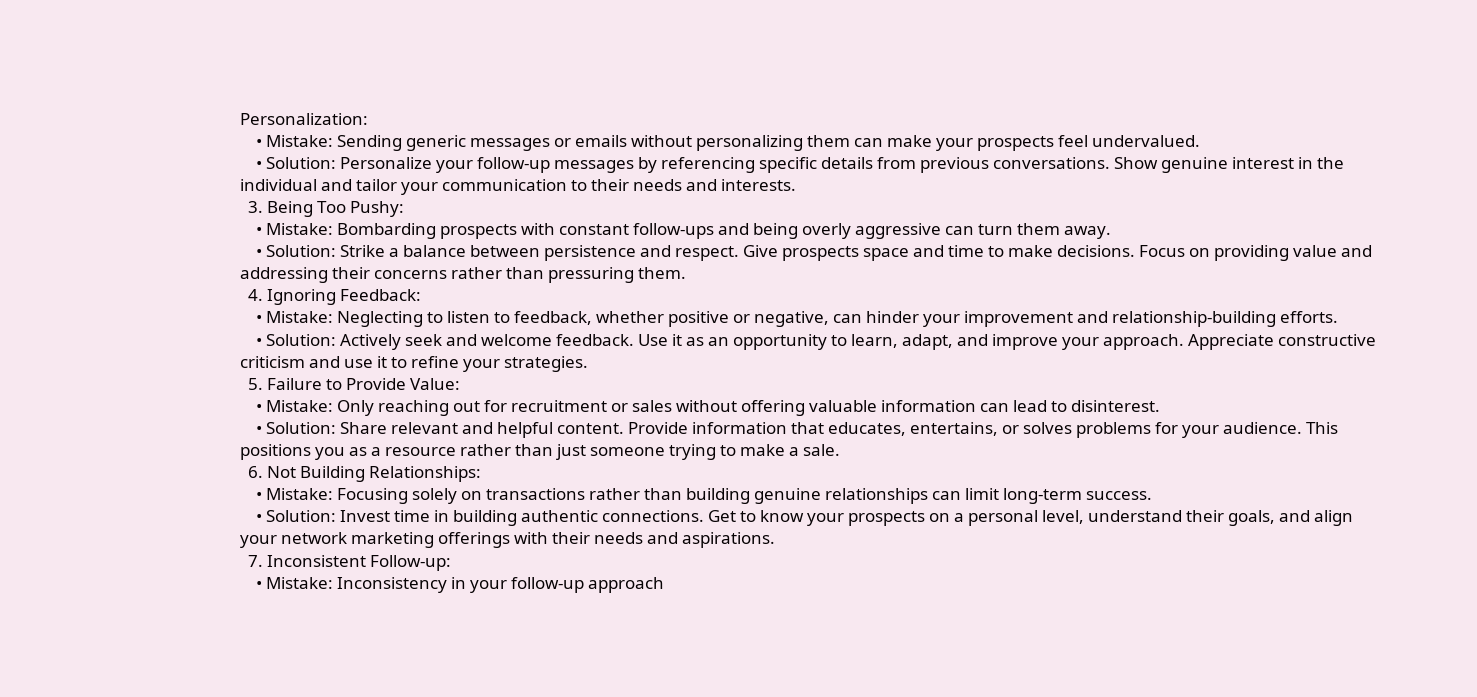Personalization:
    • Mistake: Sending generic messages or emails without personalizing them can make your prospects feel undervalued.
    • Solution: Personalize your follow-up messages by referencing specific details from previous conversations. Show genuine interest in the individual and tailor your communication to their needs and interests.
  3. Being Too Pushy:
    • Mistake: Bombarding prospects with constant follow-ups and being overly aggressive can turn them away.
    • Solution: Strike a balance between persistence and respect. Give prospects space and time to make decisions. Focus on providing value and addressing their concerns rather than pressuring them.
  4. Ignoring Feedback:
    • Mistake: Neglecting to listen to feedback, whether positive or negative, can hinder your improvement and relationship-building efforts.
    • Solution: Actively seek and welcome feedback. Use it as an opportunity to learn, adapt, and improve your approach. Appreciate constructive criticism and use it to refine your strategies.
  5. Failure to Provide Value:
    • Mistake: Only reaching out for recruitment or sales without offering valuable information can lead to disinterest.
    • Solution: Share relevant and helpful content. Provide information that educates, entertains, or solves problems for your audience. This positions you as a resource rather than just someone trying to make a sale.
  6. Not Building Relationships:
    • Mistake: Focusing solely on transactions rather than building genuine relationships can limit long-term success.
    • Solution: Invest time in building authentic connections. Get to know your prospects on a personal level, understand their goals, and align your network marketing offerings with their needs and aspirations.
  7. Inconsistent Follow-up:
    • Mistake: Inconsistency in your follow-up approach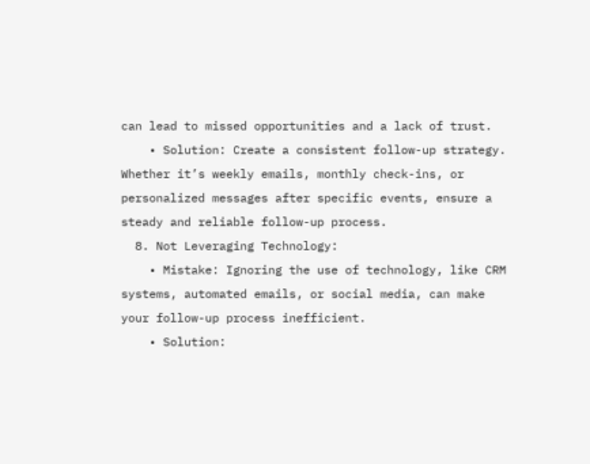can lead to missed opportunities and a lack of trust.
    • Solution: Create a consistent follow-up strategy. Whether it’s weekly emails, monthly check-ins, or personalized messages after specific events, ensure a steady and reliable follow-up process.
  8. Not Leveraging Technology:
    • Mistake: Ignoring the use of technology, like CRM systems, automated emails, or social media, can make your follow-up process inefficient.
    • Solution: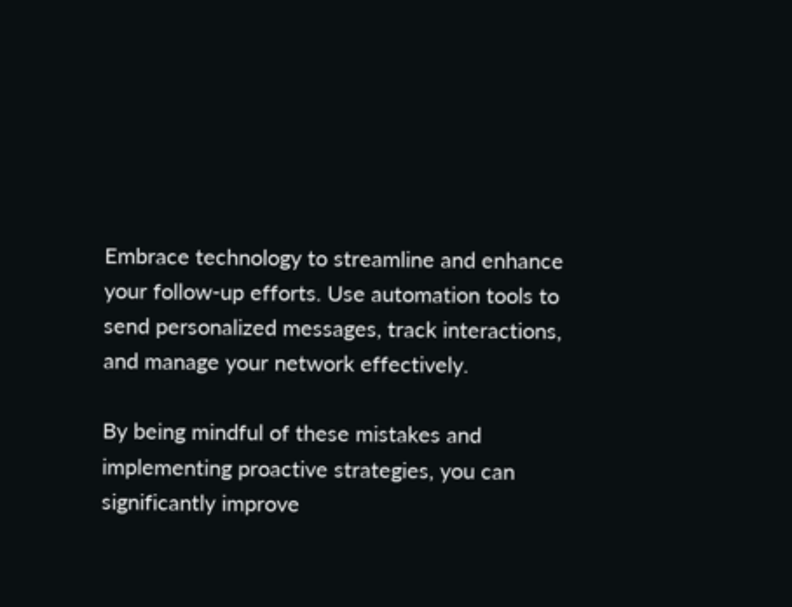Embrace technology to streamline and enhance your follow-up efforts. Use automation tools to send personalized messages, track interactions, and manage your network effectively.

By being mindful of these mistakes and implementing proactive strategies, you can significantly improve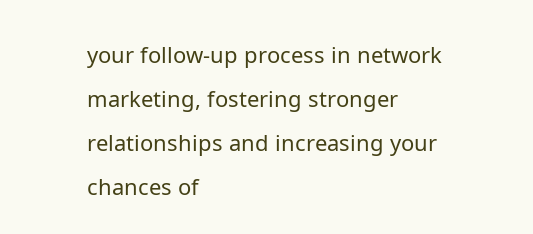your follow-up process in network marketing, fostering stronger relationships and increasing your chances of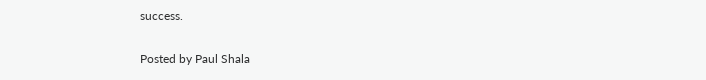success.

Posted by Paul Shala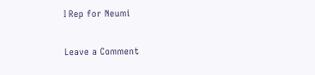I Rep for Neumi

Leave a Comment